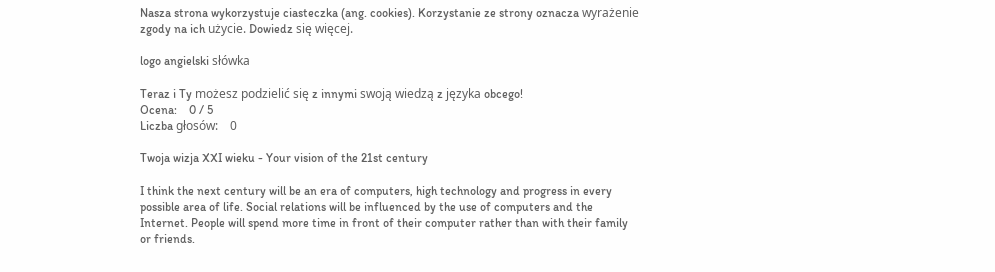Nasza strona wykorzystuje ciasteczka (ang. cookies). Korzystanie ze strony oznacza wyrażenie zgody na ich użycie. Dowiedz się więcej.

logo angielski słówka

Teraz i Ty możesz podzielić się z innymi swoją wiedzą z języka obcego!
Ocena:    0 / 5
Liczba głosów:    0

Twoja wizja XXI wieku - Your vision of the 21st century

I think the next century will be an era of computers, high technology and progress in every possible area of life. Social relations will be influenced by the use of computers and the Internet. People will spend more time in front of their computer rather than with their family or friends.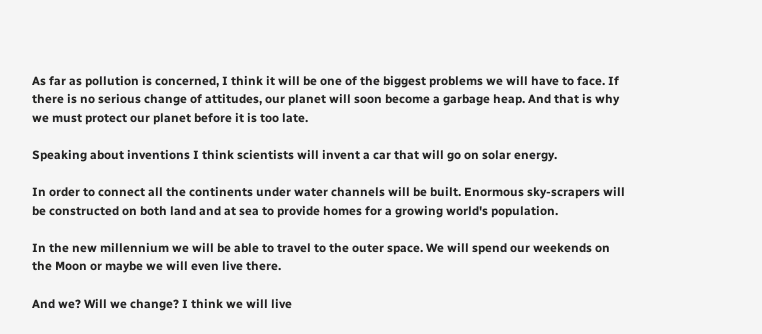As far as pollution is concerned, I think it will be one of the biggest problems we will have to face. If there is no serious change of attitudes, our planet will soon become a garbage heap. And that is why we must protect our planet before it is too late.

Speaking about inventions I think scientists will invent a car that will go on solar energy.

In order to connect all the continents under water channels will be built. Enormous sky-scrapers will be constructed on both land and at sea to provide homes for a growing world's population.

In the new millennium we will be able to travel to the outer space. We will spend our weekends on the Moon or maybe we will even live there.

And we? Will we change? I think we will live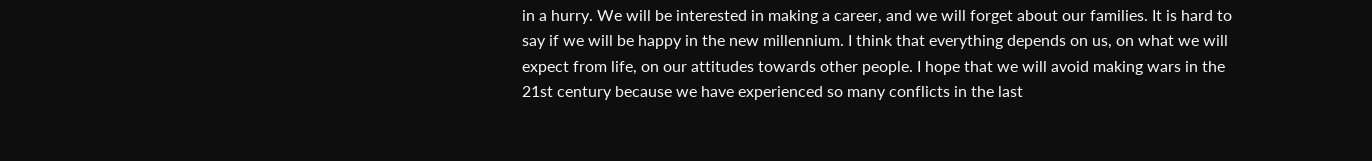in a hurry. We will be interested in making a career, and we will forget about our families. It is hard to say if we will be happy in the new millennium. I think that everything depends on us, on what we will expect from life, on our attitudes towards other people. I hope that we will avoid making wars in the 21st century because we have experienced so many conflicts in the last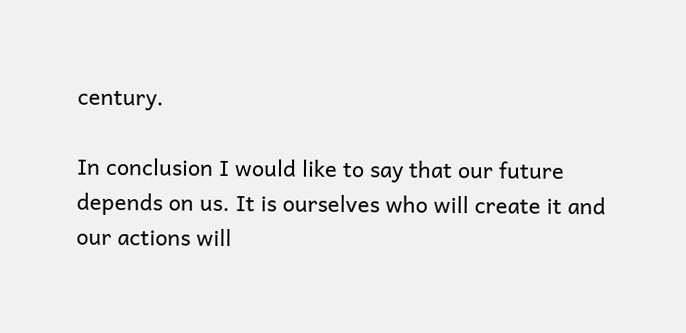century.

In conclusion I would like to say that our future depends on us. It is ourselves who will create it and our actions will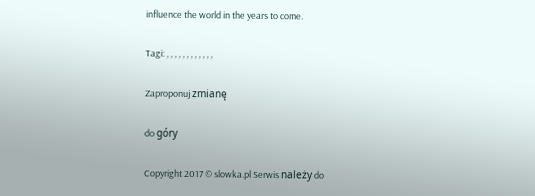influence the world in the years to come.

Tagi: , , , , , , , , , , , ,

Zaproponuj zmianę

do góry

Copyright 2017 © slowka.pl Serwis należy do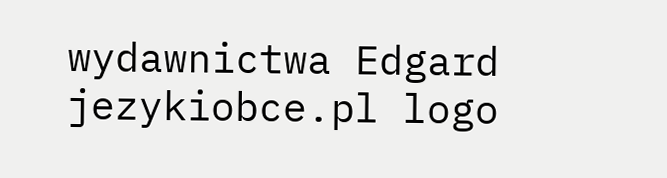wydawnictwa Edgard jezykiobce.pl logo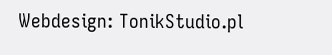Webdesign: TonikStudio.pl